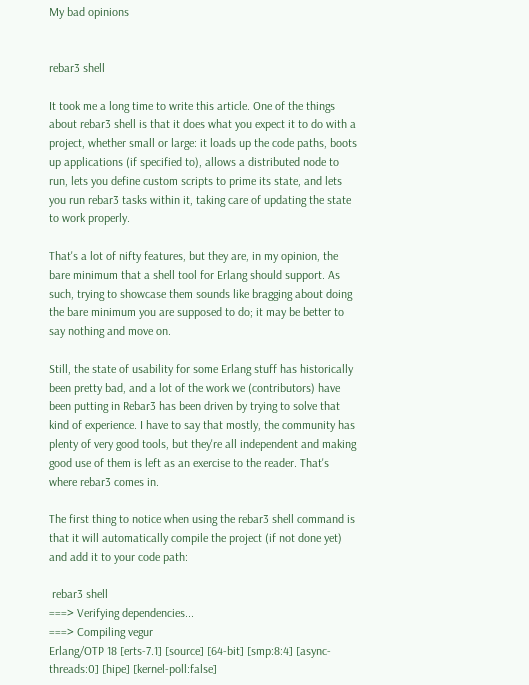My bad opinions


rebar3 shell

It took me a long time to write this article. One of the things about rebar3 shell is that it does what you expect it to do with a project, whether small or large: it loads up the code paths, boots up applications (if specified to), allows a distributed node to run, lets you define custom scripts to prime its state, and lets you run rebar3 tasks within it, taking care of updating the state to work properly.

That's a lot of nifty features, but they are, in my opinion, the bare minimum that a shell tool for Erlang should support. As such, trying to showcase them sounds like bragging about doing the bare minimum you are supposed to do; it may be better to say nothing and move on.

Still, the state of usability for some Erlang stuff has historically been pretty bad, and a lot of the work we (contributors) have been putting in Rebar3 has been driven by trying to solve that kind of experience. I have to say that mostly, the community has plenty of very good tools, but they're all independent and making good use of them is left as an exercise to the reader. That's where rebar3 comes in.

The first thing to notice when using the rebar3 shell command is that it will automatically compile the project (if not done yet) and add it to your code path:

 rebar3 shell
===> Verifying dependencies...
===> Compiling vegur
Erlang/OTP 18 [erts-7.1] [source] [64-bit] [smp:8:4] [async-threads:0] [hipe] [kernel-poll:false]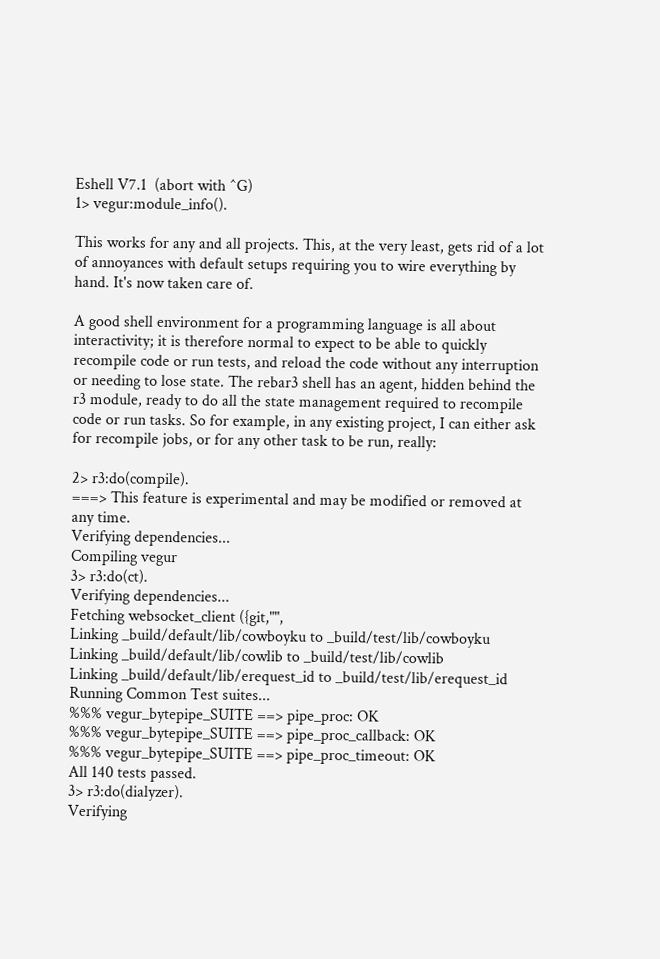Eshell V7.1  (abort with ^G)
1> vegur:module_info().

This works for any and all projects. This, at the very least, gets rid of a lot of annoyances with default setups requiring you to wire everything by hand. It's now taken care of.

A good shell environment for a programming language is all about interactivity; it is therefore normal to expect to be able to quickly recompile code or run tests, and reload the code without any interruption or needing to lose state. The rebar3 shell has an agent, hidden behind the r3 module, ready to do all the state management required to recompile code or run tasks. So for example, in any existing project, I can either ask for recompile jobs, or for any other task to be run, really:

2> r3:do(compile).
===> This feature is experimental and may be modified or removed at any time.
Verifying dependencies...
Compiling vegur
3> r3:do(ct).
Verifying dependencies...
Fetching websocket_client ({git,"",
Linking _build/default/lib/cowboyku to _build/test/lib/cowboyku
Linking _build/default/lib/cowlib to _build/test/lib/cowlib
Linking _build/default/lib/erequest_id to _build/test/lib/erequest_id
Running Common Test suites...
%%% vegur_bytepipe_SUITE ==> pipe_proc: OK
%%% vegur_bytepipe_SUITE ==> pipe_proc_callback: OK
%%% vegur_bytepipe_SUITE ==> pipe_proc_timeout: OK
All 140 tests passed.
3> r3:do(dialyzer).
Verifying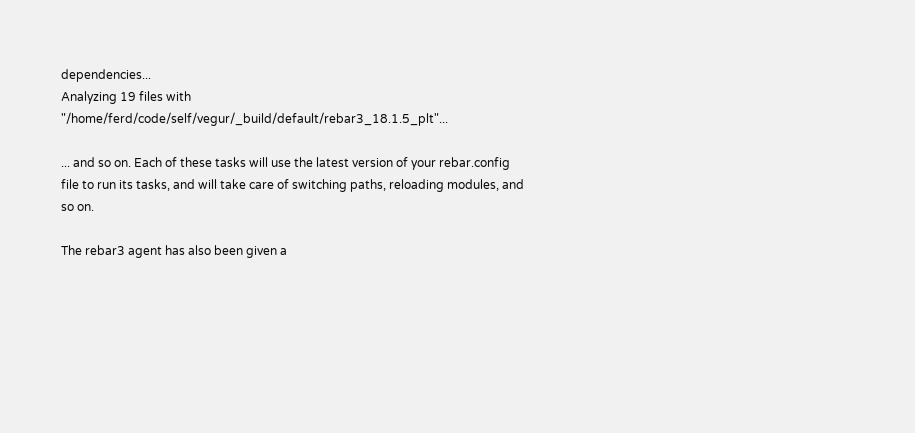dependencies...
Analyzing 19 files with "/home/ferd/code/self/vegur/_build/default/rebar3_18.1.5_plt"...

... and so on. Each of these tasks will use the latest version of your rebar.config file to run its tasks, and will take care of switching paths, reloading modules, and so on.

The rebar3 agent has also been given a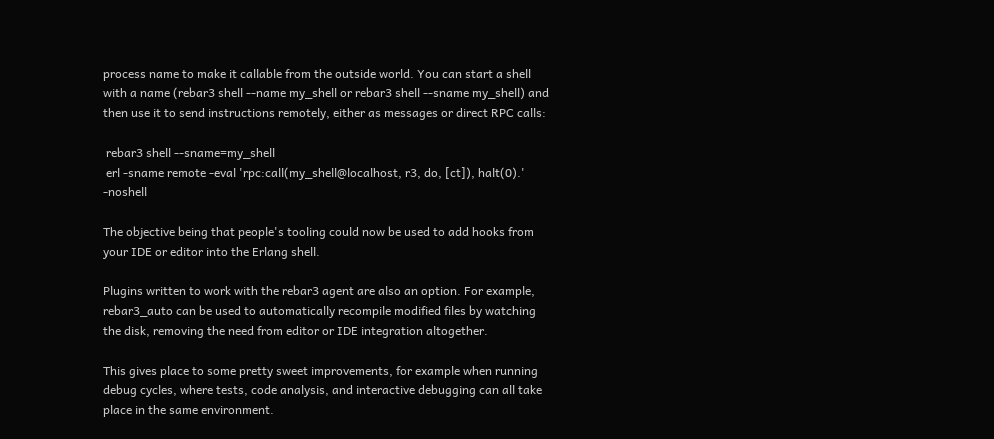process name to make it callable from the outside world. You can start a shell with a name (rebar3 shell --name my_shell or rebar3 shell --sname my_shell) and then use it to send instructions remotely, either as messages or direct RPC calls:

 rebar3 shell --sname=my_shell
 erl -sname remote -eval 'rpc:call(my_shell@localhost, r3, do, [ct]), halt(0).' -noshell

The objective being that people's tooling could now be used to add hooks from your IDE or editor into the Erlang shell.

Plugins written to work with the rebar3 agent are also an option. For example, rebar3_auto can be used to automatically recompile modified files by watching the disk, removing the need from editor or IDE integration altogether.

This gives place to some pretty sweet improvements, for example when running debug cycles, where tests, code analysis, and interactive debugging can all take place in the same environment.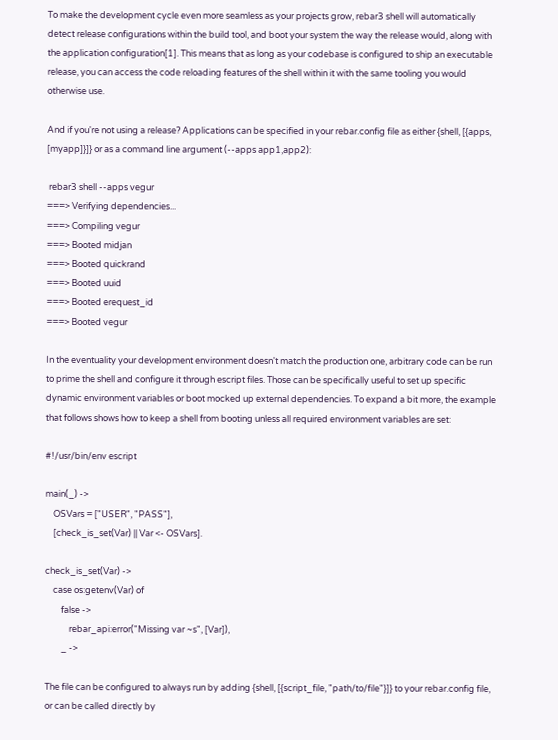To make the development cycle even more seamless as your projects grow, rebar3 shell will automatically detect release configurations within the build tool, and boot your system the way the release would, along with the application configuration[1]. This means that as long as your codebase is configured to ship an executable release, you can access the code reloading features of the shell within it with the same tooling you would otherwise use.

And if you're not using a release? Applications can be specified in your rebar.config file as either {shell, [{apps, [myapp]}]} or as a command line argument (--apps app1,app2):

 rebar3 shell --apps vegur
===> Verifying dependencies...
===> Compiling vegur
===> Booted midjan
===> Booted quickrand
===> Booted uuid
===> Booted erequest_id
===> Booted vegur

In the eventuality your development environment doesn't match the production one, arbitrary code can be run to prime the shell and configure it through escript files. Those can be specifically useful to set up specific dynamic environment variables or boot mocked up external dependencies. To expand a bit more, the example that follows shows how to keep a shell from booting unless all required environment variables are set:

#!/usr/bin/env escript

main(_) ->
    OSVars = ["USER", "PASS"],
    [check_is_set(Var) || Var <- OSVars].

check_is_set(Var) ->
    case os:getenv(Var) of
        false ->
            rebar_api:error("Missing var ~s", [Var]),
        _ ->

The file can be configured to always run by adding {shell, [{script_file, "path/to/file"}]} to your rebar.config file, or can be called directly by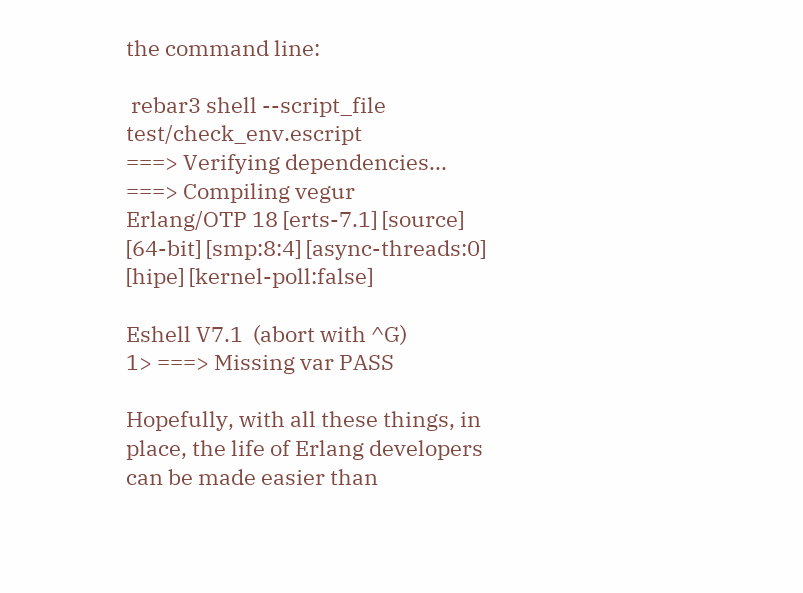the command line:

 rebar3 shell --script_file test/check_env.escript
===> Verifying dependencies...
===> Compiling vegur
Erlang/OTP 18 [erts-7.1] [source] [64-bit] [smp:8:4] [async-threads:0] [hipe] [kernel-poll:false]

Eshell V7.1  (abort with ^G)
1> ===> Missing var PASS

Hopefully, with all these things, in place, the life of Erlang developers can be made easier than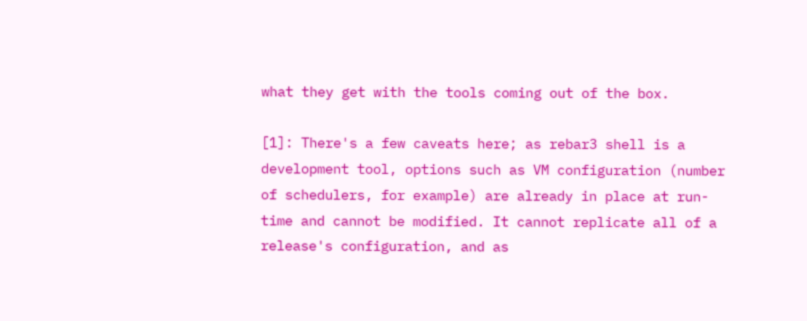what they get with the tools coming out of the box.

[1]: There's a few caveats here; as rebar3 shell is a development tool, options such as VM configuration (number of schedulers, for example) are already in place at run-time and cannot be modified. It cannot replicate all of a release's configuration, and as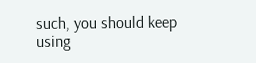such, you should keep using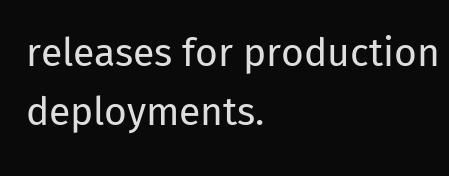releases for production deployments.